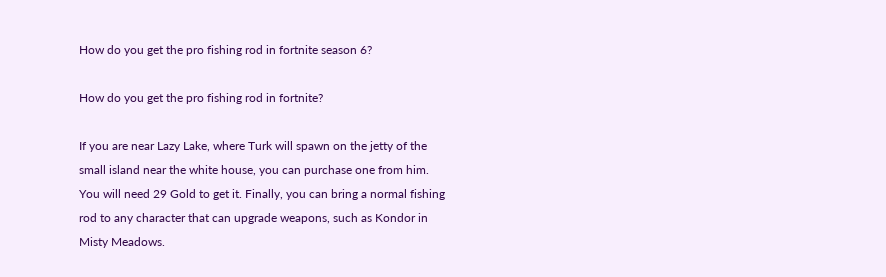How do you get the pro fishing rod in fortnite season 6?

How do you get the pro fishing rod in fortnite?

If you are near Lazy Lake, where Turk will spawn on the jetty of the small island near the white house, you can purchase one from him. You will need 29 Gold to get it. Finally, you can bring a normal fishing rod to any character that can upgrade weapons, such as Kondor in Misty Meadows.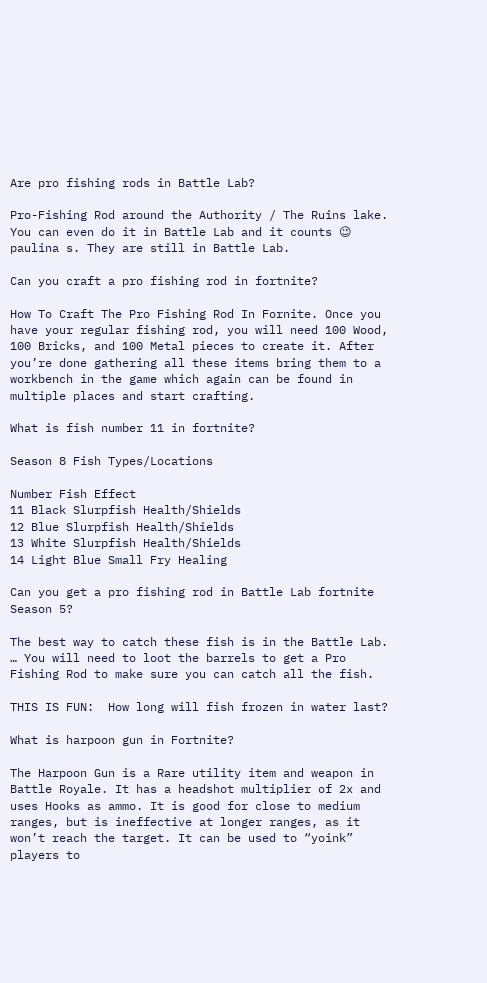Are pro fishing rods in Battle Lab?

Pro-Fishing Rod around the Authority / The Ruins lake. You can even do it in Battle Lab and it counts 😉 paulina s. They are still in Battle Lab.

Can you craft a pro fishing rod in fortnite?

How To Craft The Pro Fishing Rod In Fornite. Once you have your regular fishing rod, you will need 100 Wood, 100 Bricks, and 100 Metal pieces to create it. After you’re done gathering all these items bring them to a workbench in the game which again can be found in multiple places and start crafting.

What is fish number 11 in fortnite?

Season 8 Fish Types/Locations

Number Fish Effect
11 Black Slurpfish Health/Shields
12 Blue Slurpfish Health/Shields
13 White Slurpfish Health/Shields
14 Light Blue Small Fry Healing

Can you get a pro fishing rod in Battle Lab fortnite Season 5?

The best way to catch these fish is in the Battle Lab. … You will need to loot the barrels to get a Pro Fishing Rod to make sure you can catch all the fish.

THIS IS FUN:  How long will fish frozen in water last?

What is harpoon gun in Fortnite?

The Harpoon Gun is a Rare utility item and weapon in Battle Royale. It has a headshot multiplier of 2x and uses Hooks as ammo. It is good for close to medium ranges, but is ineffective at longer ranges, as it won’t reach the target. It can be used to “yoink” players to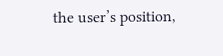the user’s position,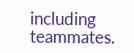including teammates.